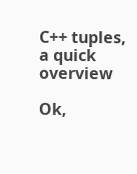C++ tuples, a quick overview

Ok,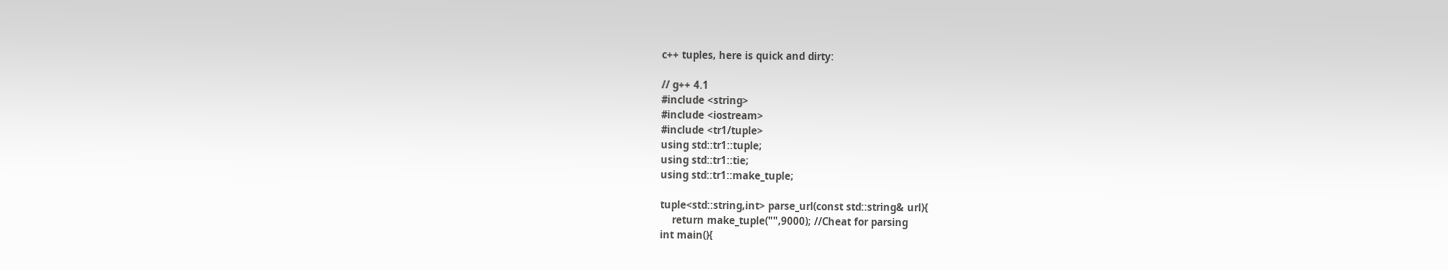c++ tuples, here is quick and dirty:

// g++ 4.1
#include <string>
#include <iostream>
#include <tr1/tuple>
using std::tr1::tuple;
using std::tr1::tie;
using std::tr1::make_tuple;

tuple<std::string,int> parse_url(const std::string& url){
    return make_tuple("",9000); //Cheat for parsing
int main(){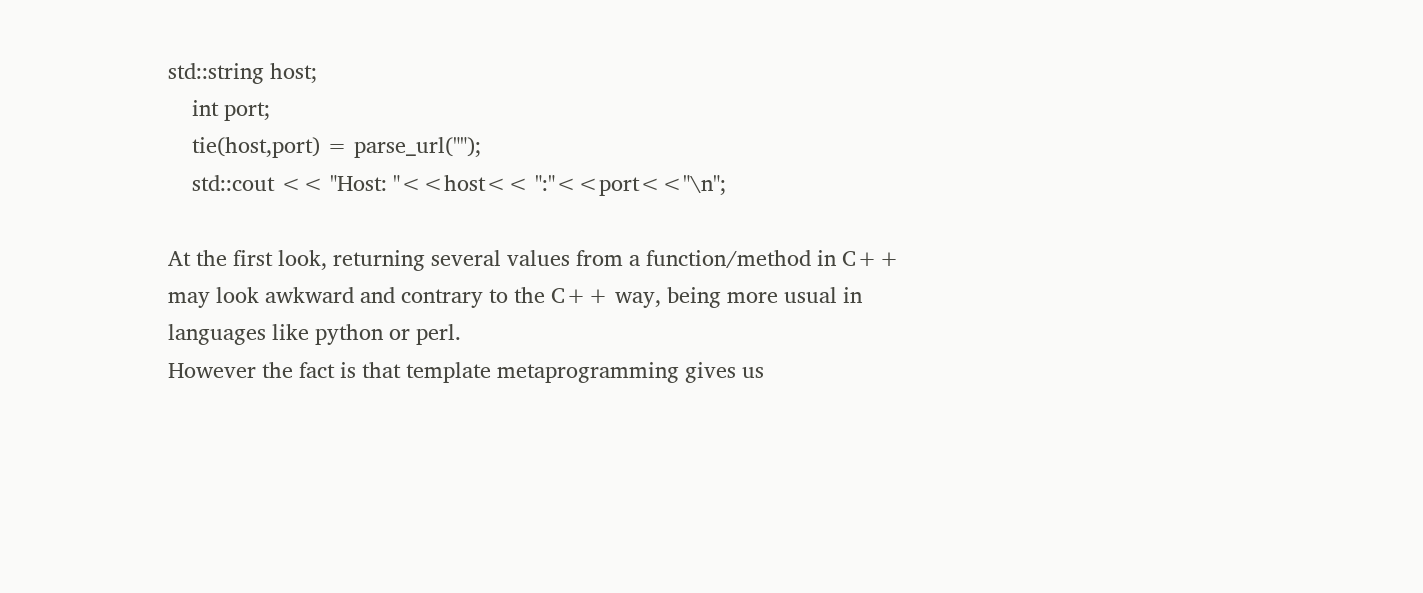std::string host;
    int port;
    tie(host,port) = parse_url("");
    std::cout << "Host: "<<host<< ":"<<port<<"\n";

At the first look, returning several values from a function/method in C++ may look awkward and contrary to the C++ way, being more usual in languages like python or perl.
However the fact is that template metaprogramming gives us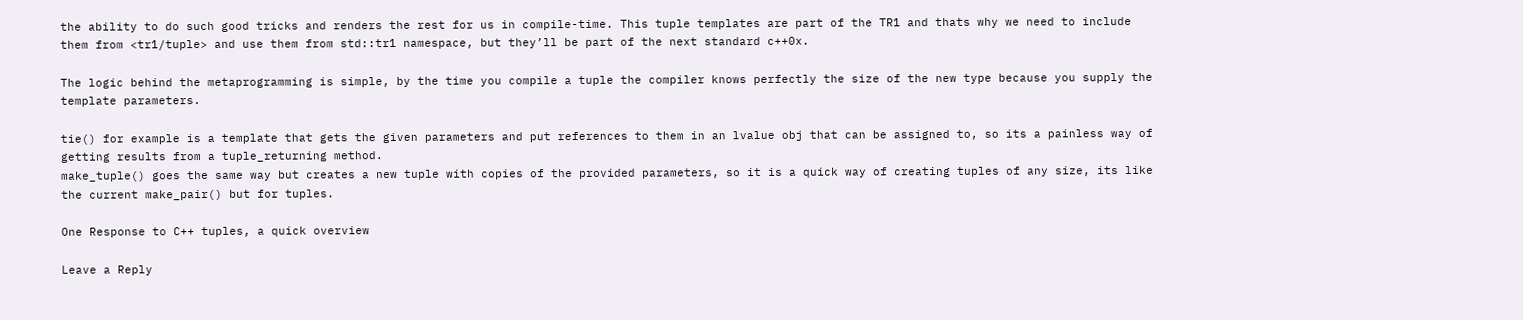the ability to do such good tricks and renders the rest for us in compile-time. This tuple templates are part of the TR1 and thats why we need to include them from <tr1/tuple> and use them from std::tr1 namespace, but they’ll be part of the next standard c++0x.

The logic behind the metaprogramming is simple, by the time you compile a tuple the compiler knows perfectly the size of the new type because you supply the template parameters.

tie() for example is a template that gets the given parameters and put references to them in an lvalue obj that can be assigned to, so its a painless way of getting results from a tuple_returning method.
make_tuple() goes the same way but creates a new tuple with copies of the provided parameters, so it is a quick way of creating tuples of any size, its like the current make_pair() but for tuples.

One Response to C++ tuples, a quick overview

Leave a Reply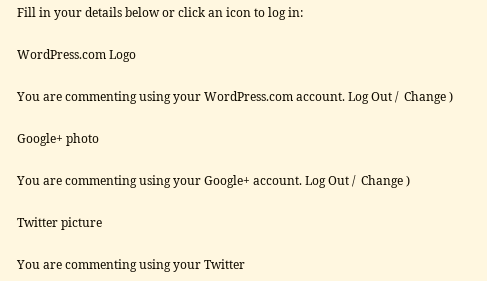Fill in your details below or click an icon to log in:

WordPress.com Logo

You are commenting using your WordPress.com account. Log Out /  Change )

Google+ photo

You are commenting using your Google+ account. Log Out /  Change )

Twitter picture

You are commenting using your Twitter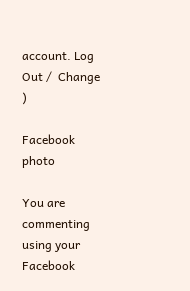account. Log Out /  Change )

Facebook photo

You are commenting using your Facebook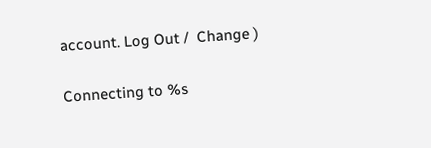account. Log Out /  Change )

Connecting to %s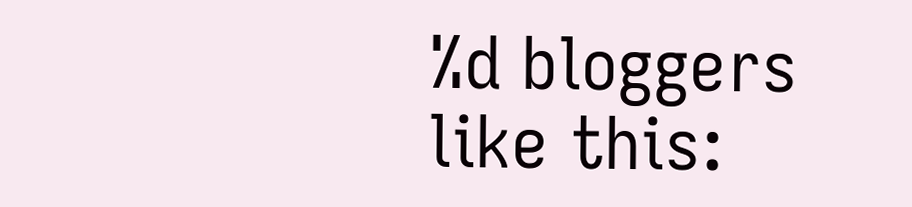%d bloggers like this: